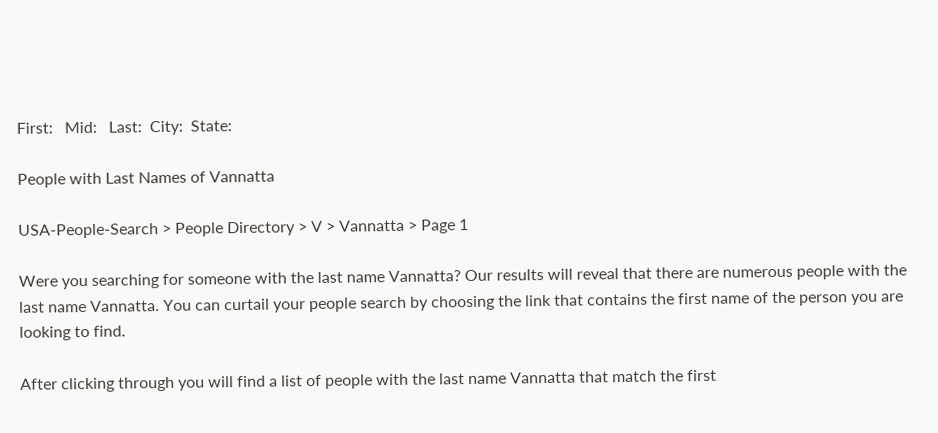First:   Mid:   Last:  City:  State:

People with Last Names of Vannatta

USA-People-Search > People Directory > V > Vannatta > Page 1

Were you searching for someone with the last name Vannatta? Our results will reveal that there are numerous people with the last name Vannatta. You can curtail your people search by choosing the link that contains the first name of the person you are looking to find.

After clicking through you will find a list of people with the last name Vannatta that match the first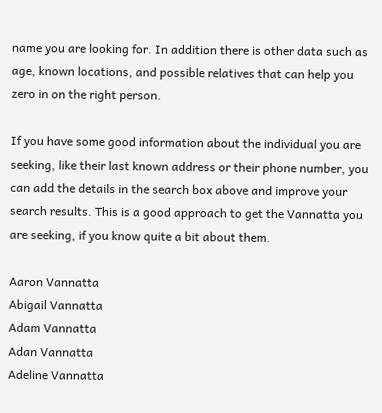name you are looking for. In addition there is other data such as age, known locations, and possible relatives that can help you zero in on the right person.

If you have some good information about the individual you are seeking, like their last known address or their phone number, you can add the details in the search box above and improve your search results. This is a good approach to get the Vannatta you are seeking, if you know quite a bit about them.

Aaron Vannatta
Abigail Vannatta
Adam Vannatta
Adan Vannatta
Adeline Vannatta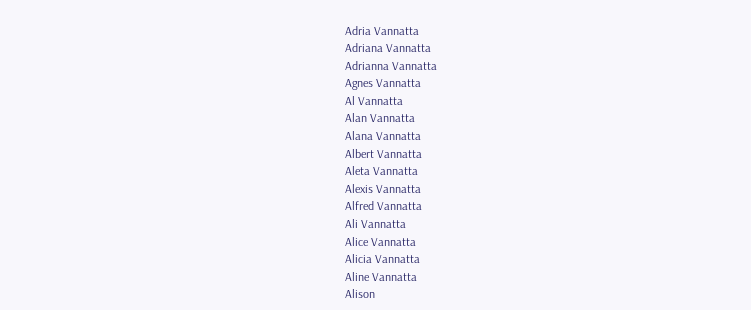Adria Vannatta
Adriana Vannatta
Adrianna Vannatta
Agnes Vannatta
Al Vannatta
Alan Vannatta
Alana Vannatta
Albert Vannatta
Aleta Vannatta
Alexis Vannatta
Alfred Vannatta
Ali Vannatta
Alice Vannatta
Alicia Vannatta
Aline Vannatta
Alison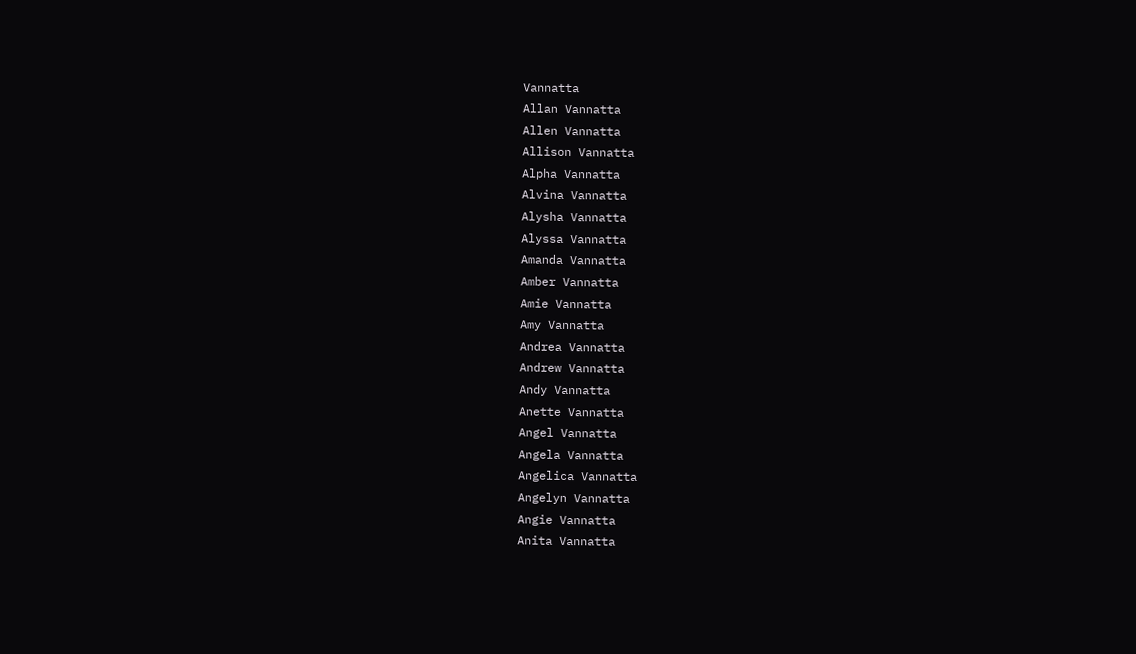Vannatta
Allan Vannatta
Allen Vannatta
Allison Vannatta
Alpha Vannatta
Alvina Vannatta
Alysha Vannatta
Alyssa Vannatta
Amanda Vannatta
Amber Vannatta
Amie Vannatta
Amy Vannatta
Andrea Vannatta
Andrew Vannatta
Andy Vannatta
Anette Vannatta
Angel Vannatta
Angela Vannatta
Angelica Vannatta
Angelyn Vannatta
Angie Vannatta
Anita Vannatta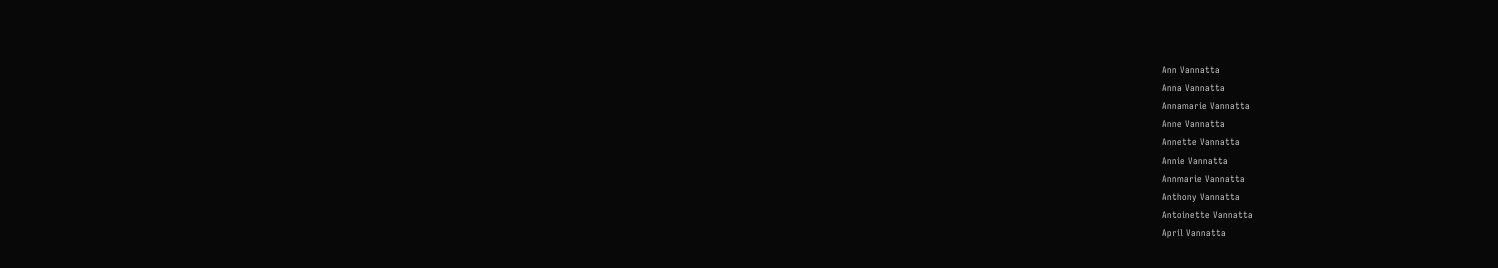Ann Vannatta
Anna Vannatta
Annamarie Vannatta
Anne Vannatta
Annette Vannatta
Annie Vannatta
Annmarie Vannatta
Anthony Vannatta
Antoinette Vannatta
April Vannatta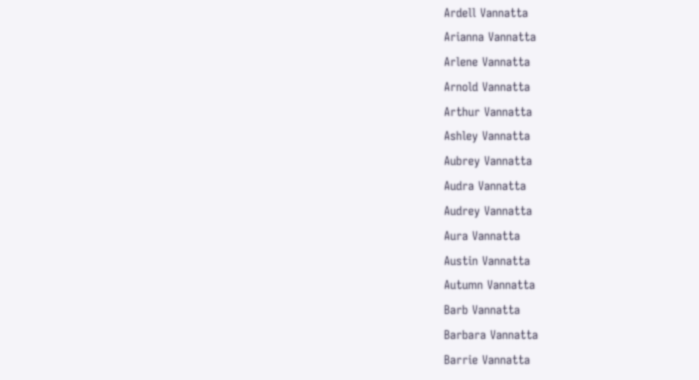Ardell Vannatta
Arianna Vannatta
Arlene Vannatta
Arnold Vannatta
Arthur Vannatta
Ashley Vannatta
Aubrey Vannatta
Audra Vannatta
Audrey Vannatta
Aura Vannatta
Austin Vannatta
Autumn Vannatta
Barb Vannatta
Barbara Vannatta
Barrie Vannatta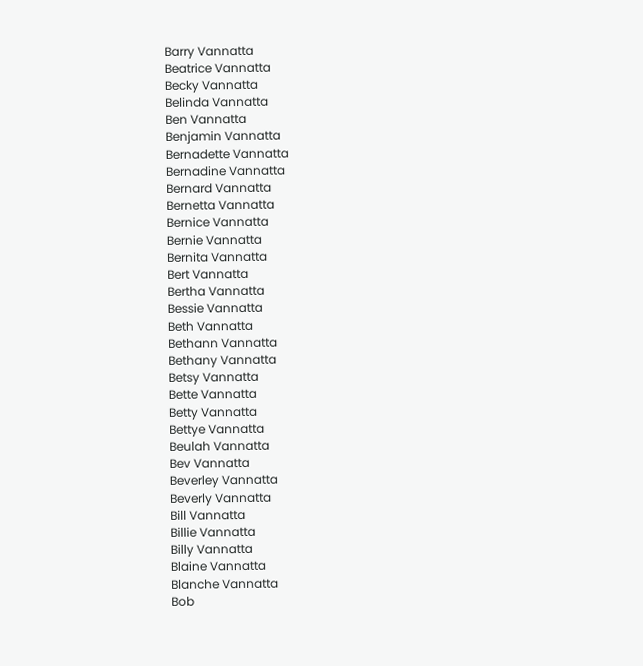Barry Vannatta
Beatrice Vannatta
Becky Vannatta
Belinda Vannatta
Ben Vannatta
Benjamin Vannatta
Bernadette Vannatta
Bernadine Vannatta
Bernard Vannatta
Bernetta Vannatta
Bernice Vannatta
Bernie Vannatta
Bernita Vannatta
Bert Vannatta
Bertha Vannatta
Bessie Vannatta
Beth Vannatta
Bethann Vannatta
Bethany Vannatta
Betsy Vannatta
Bette Vannatta
Betty Vannatta
Bettye Vannatta
Beulah Vannatta
Bev Vannatta
Beverley Vannatta
Beverly Vannatta
Bill Vannatta
Billie Vannatta
Billy Vannatta
Blaine Vannatta
Blanche Vannatta
Bob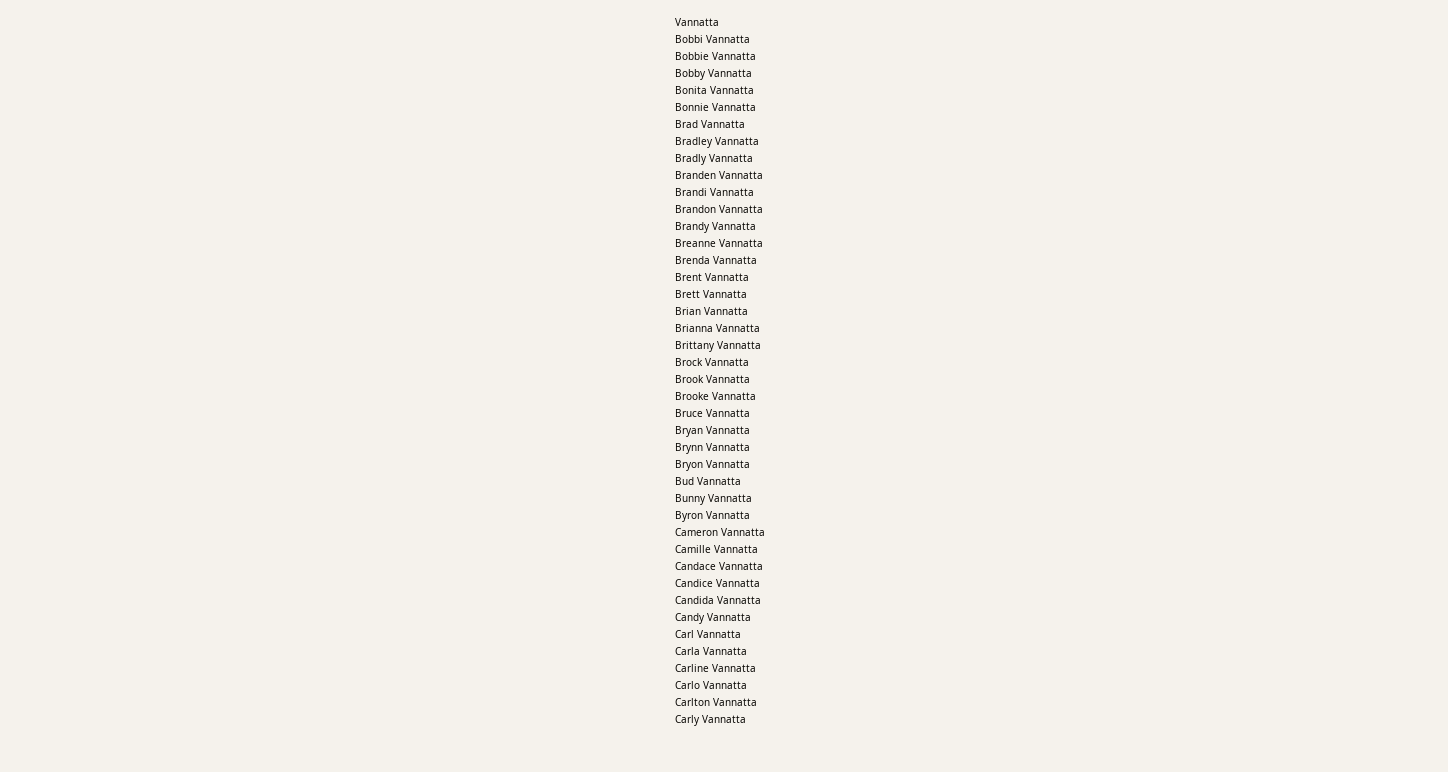Vannatta
Bobbi Vannatta
Bobbie Vannatta
Bobby Vannatta
Bonita Vannatta
Bonnie Vannatta
Brad Vannatta
Bradley Vannatta
Bradly Vannatta
Branden Vannatta
Brandi Vannatta
Brandon Vannatta
Brandy Vannatta
Breanne Vannatta
Brenda Vannatta
Brent Vannatta
Brett Vannatta
Brian Vannatta
Brianna Vannatta
Brittany Vannatta
Brock Vannatta
Brook Vannatta
Brooke Vannatta
Bruce Vannatta
Bryan Vannatta
Brynn Vannatta
Bryon Vannatta
Bud Vannatta
Bunny Vannatta
Byron Vannatta
Cameron Vannatta
Camille Vannatta
Candace Vannatta
Candice Vannatta
Candida Vannatta
Candy Vannatta
Carl Vannatta
Carla Vannatta
Carline Vannatta
Carlo Vannatta
Carlton Vannatta
Carly Vannatta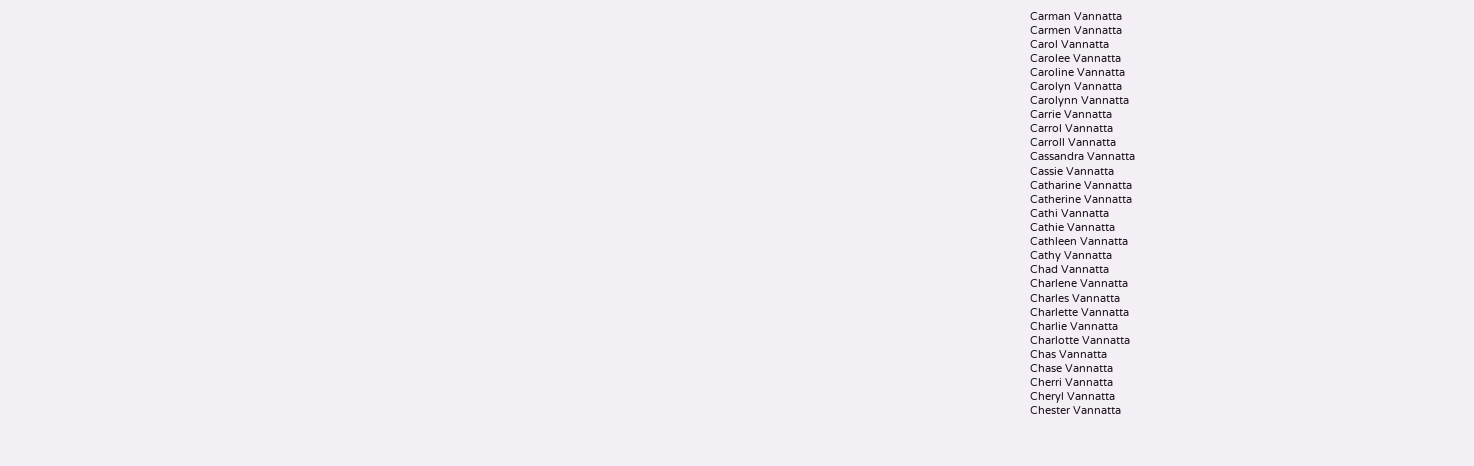Carman Vannatta
Carmen Vannatta
Carol Vannatta
Carolee Vannatta
Caroline Vannatta
Carolyn Vannatta
Carolynn Vannatta
Carrie Vannatta
Carrol Vannatta
Carroll Vannatta
Cassandra Vannatta
Cassie Vannatta
Catharine Vannatta
Catherine Vannatta
Cathi Vannatta
Cathie Vannatta
Cathleen Vannatta
Cathy Vannatta
Chad Vannatta
Charlene Vannatta
Charles Vannatta
Charlette Vannatta
Charlie Vannatta
Charlotte Vannatta
Chas Vannatta
Chase Vannatta
Cherri Vannatta
Cheryl Vannatta
Chester Vannatta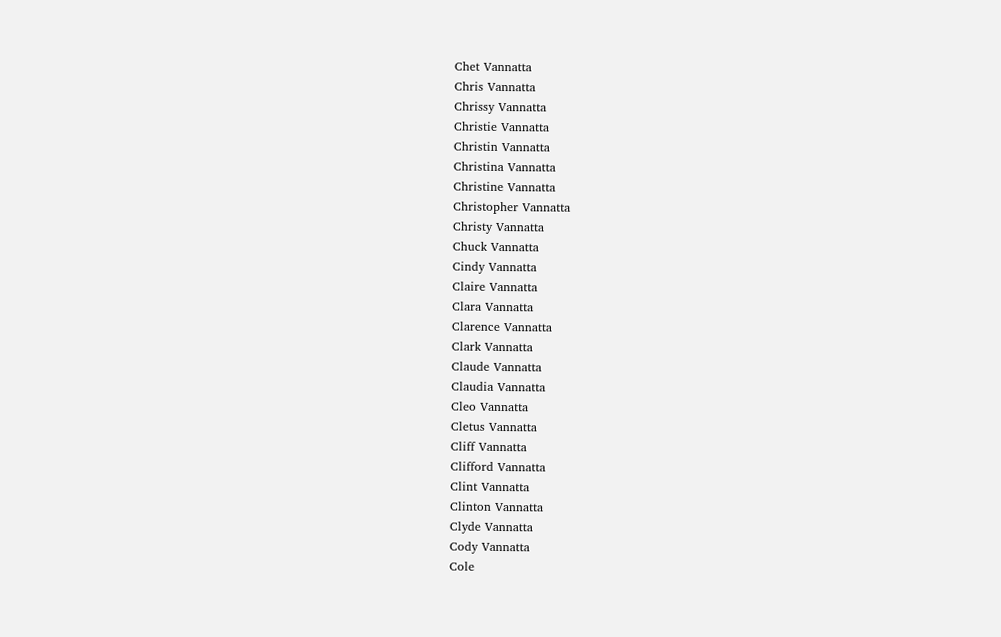Chet Vannatta
Chris Vannatta
Chrissy Vannatta
Christie Vannatta
Christin Vannatta
Christina Vannatta
Christine Vannatta
Christopher Vannatta
Christy Vannatta
Chuck Vannatta
Cindy Vannatta
Claire Vannatta
Clara Vannatta
Clarence Vannatta
Clark Vannatta
Claude Vannatta
Claudia Vannatta
Cleo Vannatta
Cletus Vannatta
Cliff Vannatta
Clifford Vannatta
Clint Vannatta
Clinton Vannatta
Clyde Vannatta
Cody Vannatta
Cole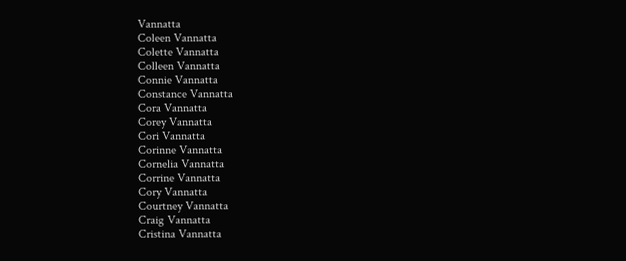Vannatta
Coleen Vannatta
Colette Vannatta
Colleen Vannatta
Connie Vannatta
Constance Vannatta
Cora Vannatta
Corey Vannatta
Cori Vannatta
Corinne Vannatta
Cornelia Vannatta
Corrine Vannatta
Cory Vannatta
Courtney Vannatta
Craig Vannatta
Cristina Vannatta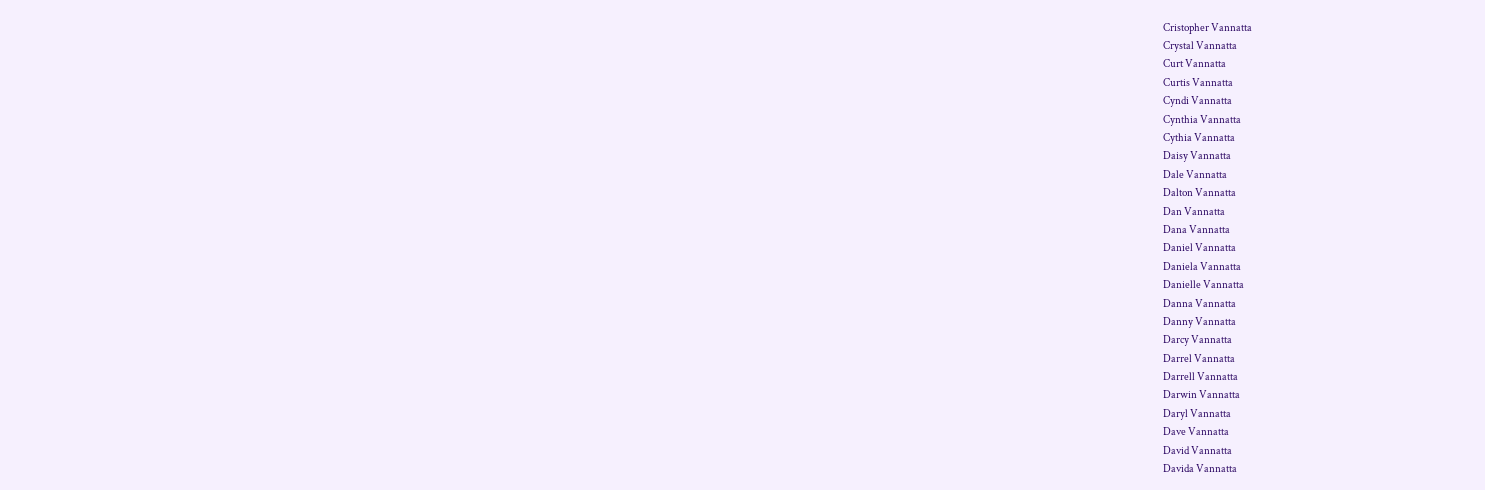Cristopher Vannatta
Crystal Vannatta
Curt Vannatta
Curtis Vannatta
Cyndi Vannatta
Cynthia Vannatta
Cythia Vannatta
Daisy Vannatta
Dale Vannatta
Dalton Vannatta
Dan Vannatta
Dana Vannatta
Daniel Vannatta
Daniela Vannatta
Danielle Vannatta
Danna Vannatta
Danny Vannatta
Darcy Vannatta
Darrel Vannatta
Darrell Vannatta
Darwin Vannatta
Daryl Vannatta
Dave Vannatta
David Vannatta
Davida Vannatta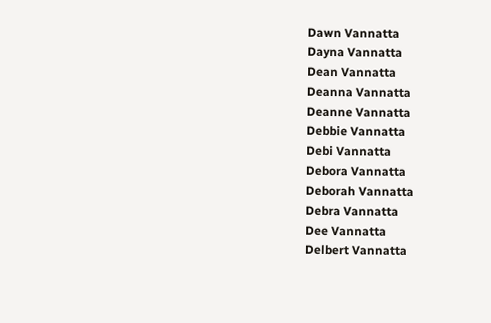Dawn Vannatta
Dayna Vannatta
Dean Vannatta
Deanna Vannatta
Deanne Vannatta
Debbie Vannatta
Debi Vannatta
Debora Vannatta
Deborah Vannatta
Debra Vannatta
Dee Vannatta
Delbert Vannatta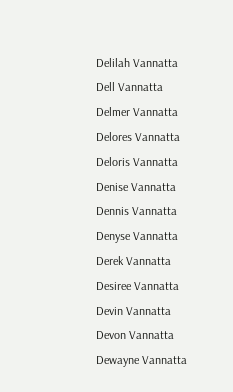Delilah Vannatta
Dell Vannatta
Delmer Vannatta
Delores Vannatta
Deloris Vannatta
Denise Vannatta
Dennis Vannatta
Denyse Vannatta
Derek Vannatta
Desiree Vannatta
Devin Vannatta
Devon Vannatta
Dewayne Vannatta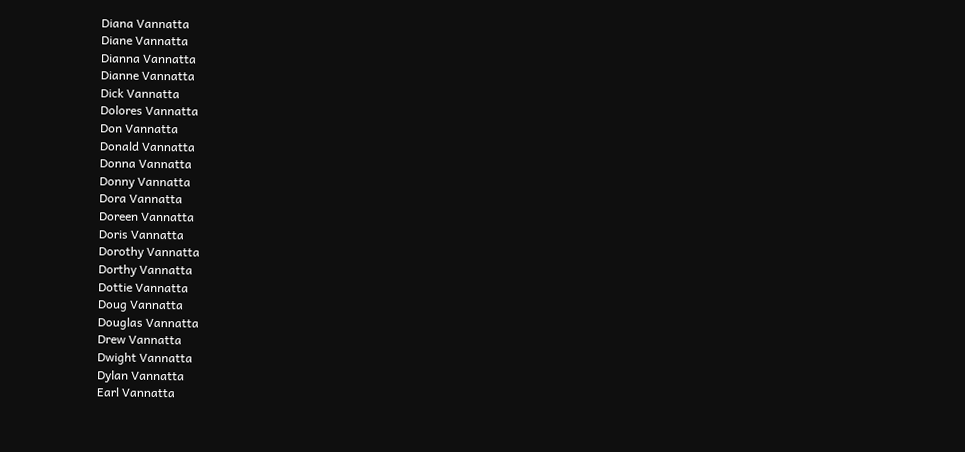Diana Vannatta
Diane Vannatta
Dianna Vannatta
Dianne Vannatta
Dick Vannatta
Dolores Vannatta
Don Vannatta
Donald Vannatta
Donna Vannatta
Donny Vannatta
Dora Vannatta
Doreen Vannatta
Doris Vannatta
Dorothy Vannatta
Dorthy Vannatta
Dottie Vannatta
Doug Vannatta
Douglas Vannatta
Drew Vannatta
Dwight Vannatta
Dylan Vannatta
Earl Vannatta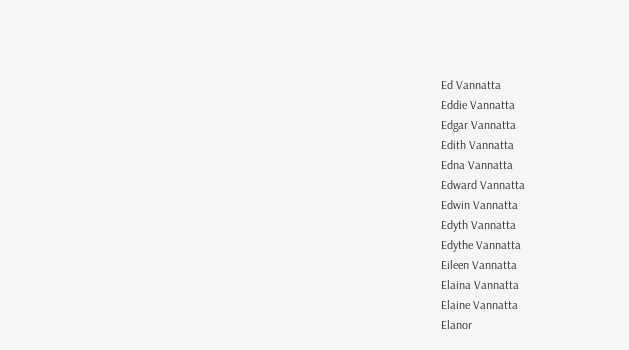Ed Vannatta
Eddie Vannatta
Edgar Vannatta
Edith Vannatta
Edna Vannatta
Edward Vannatta
Edwin Vannatta
Edyth Vannatta
Edythe Vannatta
Eileen Vannatta
Elaina Vannatta
Elaine Vannatta
Elanor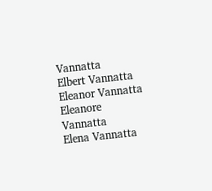Vannatta
Elbert Vannatta
Eleanor Vannatta
Eleanore Vannatta
Elena Vannatta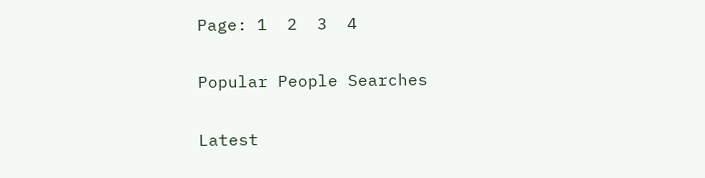Page: 1  2  3  4

Popular People Searches

Latest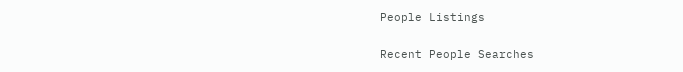People Listings

Recent People Searches